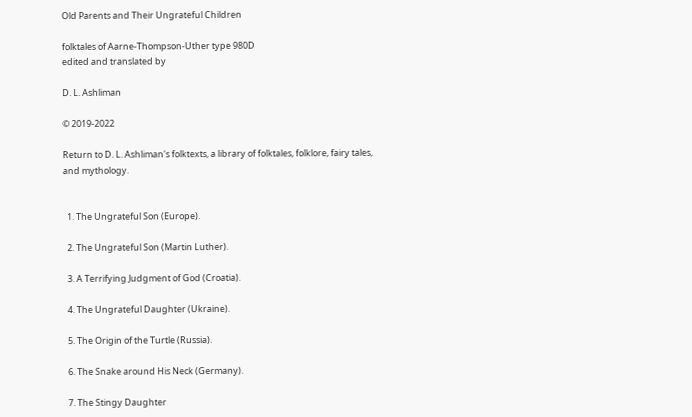Old Parents and Their Ungrateful Children

folktales of Aarne-Thompson-Uther type 980D
edited and translated by

D. L. Ashliman

© 2019-2022

Return to D. L. Ashliman's folktexts, a library of folktales, folklore, fairy tales, and mythology.


  1. The Ungrateful Son (Europe).

  2. The Ungrateful Son (Martin Luther).

  3. A Terrifying Judgment of God (Croatia).

  4. The Ungrateful Daughter (Ukraine).

  5. The Origin of the Turtle (Russia).

  6. The Snake around His Neck (Germany).

  7. The Stingy Daughter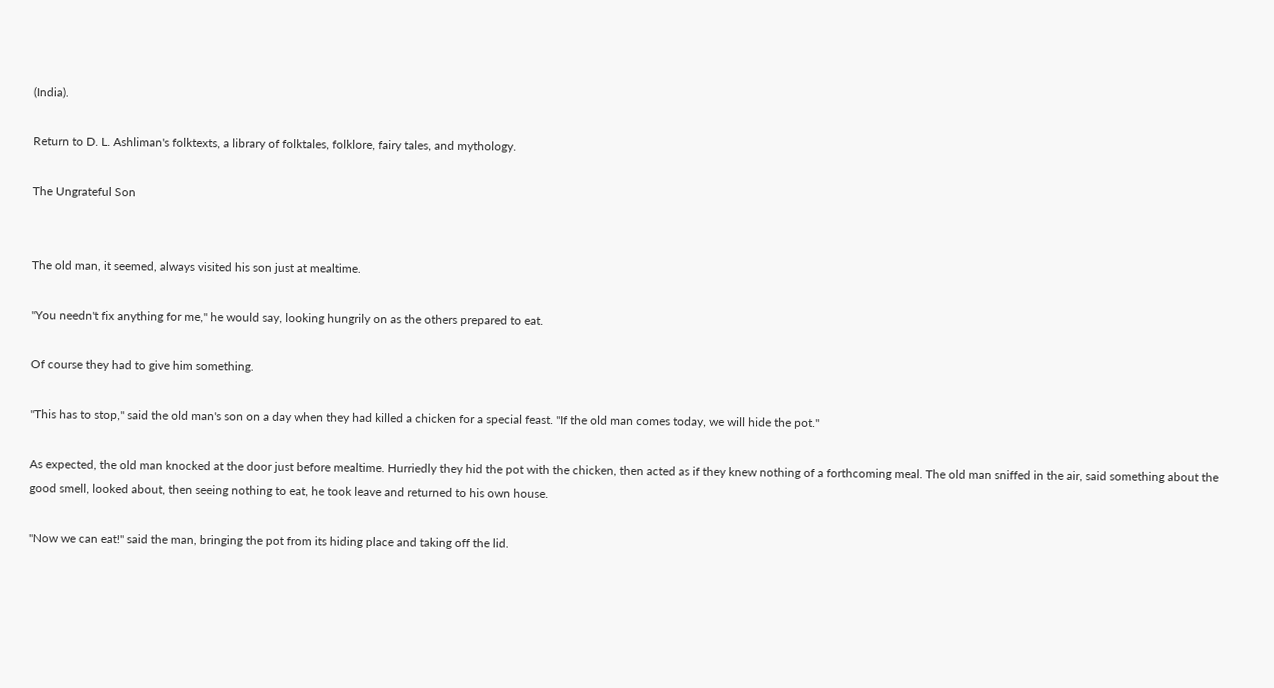(India).

Return to D. L. Ashliman's folktexts, a library of folktales, folklore, fairy tales, and mythology.

The Ungrateful Son


The old man, it seemed, always visited his son just at mealtime.

"You needn't fix anything for me," he would say, looking hungrily on as the others prepared to eat.

Of course they had to give him something.

"This has to stop," said the old man's son on a day when they had killed a chicken for a special feast. "If the old man comes today, we will hide the pot."

As expected, the old man knocked at the door just before mealtime. Hurriedly they hid the pot with the chicken, then acted as if they knew nothing of a forthcoming meal. The old man sniffed in the air, said something about the good smell, looked about, then seeing nothing to eat, he took leave and returned to his own house.

"Now we can eat!" said the man, bringing the pot from its hiding place and taking off the lid.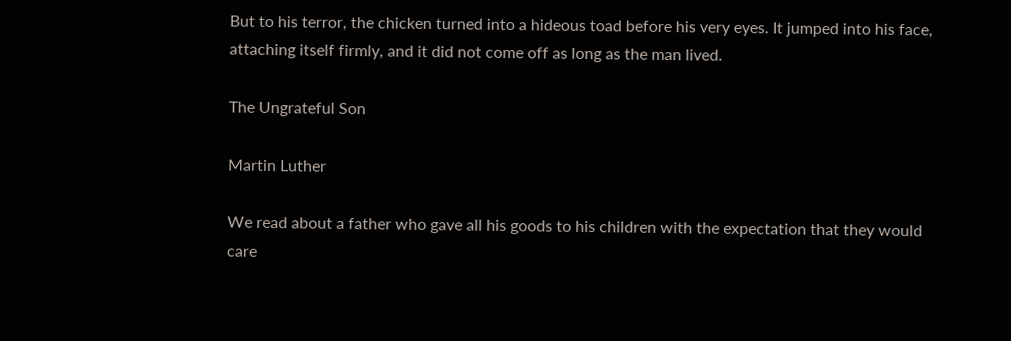But to his terror, the chicken turned into a hideous toad before his very eyes. It jumped into his face, attaching itself firmly, and it did not come off as long as the man lived.

The Ungrateful Son

Martin Luther

We read about a father who gave all his goods to his children with the expectation that they would care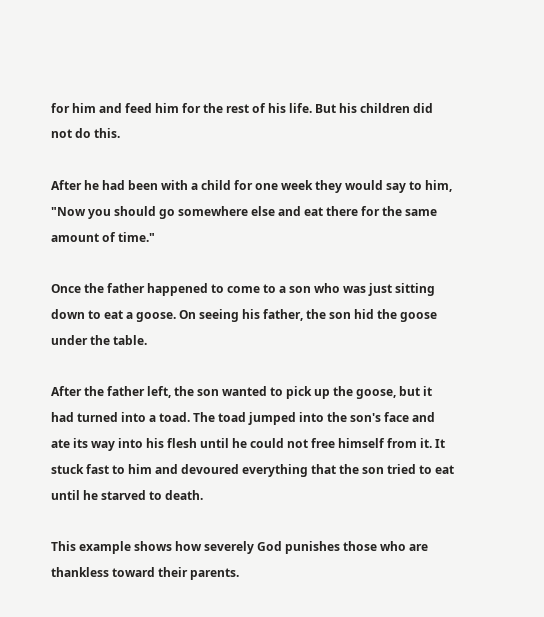for him and feed him for the rest of his life. But his children did not do this.

After he had been with a child for one week they would say to him, "Now you should go somewhere else and eat there for the same amount of time."

Once the father happened to come to a son who was just sitting down to eat a goose. On seeing his father, the son hid the goose under the table.

After the father left, the son wanted to pick up the goose, but it had turned into a toad. The toad jumped into the son's face and ate its way into his flesh until he could not free himself from it. It stuck fast to him and devoured everything that the son tried to eat until he starved to death.

This example shows how severely God punishes those who are thankless toward their parents.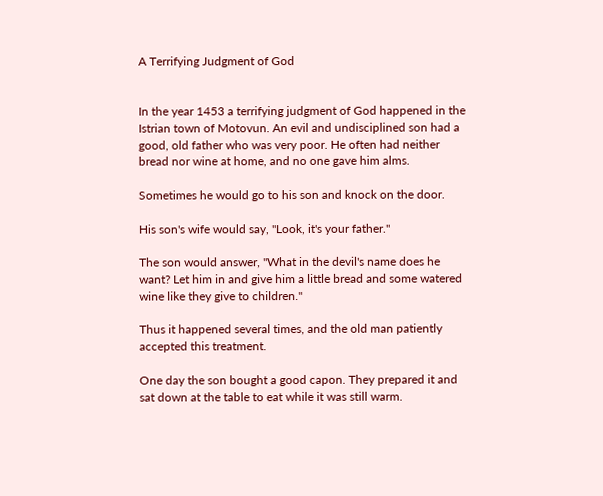A Terrifying Judgment of God


In the year 1453 a terrifying judgment of God happened in the Istrian town of Motovun. An evil and undisciplined son had a good, old father who was very poor. He often had neither bread nor wine at home, and no one gave him alms.

Sometimes he would go to his son and knock on the door.

His son's wife would say, "Look, it's your father."

The son would answer, "What in the devil's name does he want? Let him in and give him a little bread and some watered wine like they give to children."

Thus it happened several times, and the old man patiently accepted this treatment.

One day the son bought a good capon. They prepared it and sat down at the table to eat while it was still warm.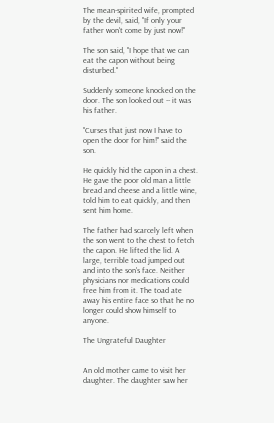The mean-spirited wife, prompted by the devil, said, "If only your father won't come by just now!"

The son said, "I hope that we can eat the capon without being disturbed."

Suddenly someone knocked on the door. The son looked out -- it was his father.

"Curses that just now I have to open the door for him!" said the son.

He quickly hid the capon in a chest. He gave the poor old man a little bread and cheese and a little wine, told him to eat quickly, and then sent him home.

The father had scarcely left when the son went to the chest to fetch the capon. He lifted the lid. A large, terrible toad jumped out and into the son's face. Neither physicians nor medications could free him from it. The toad ate away his entire face so that he no longer could show himself to anyone.

The Ungrateful Daughter


An old mother came to visit her daughter. The daughter saw her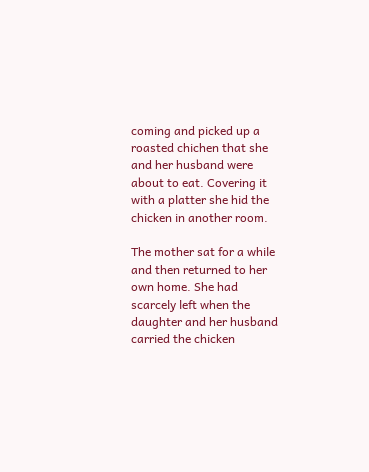coming and picked up a roasted chichen that she and her husband were about to eat. Covering it with a platter she hid the chicken in another room.

The mother sat for a while and then returned to her own home. She had scarcely left when the daughter and her husband carried the chicken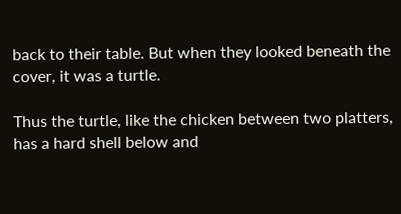back to their table. But when they looked beneath the cover, it was a turtle.

Thus the turtle, like the chicken between two platters, has a hard shell below and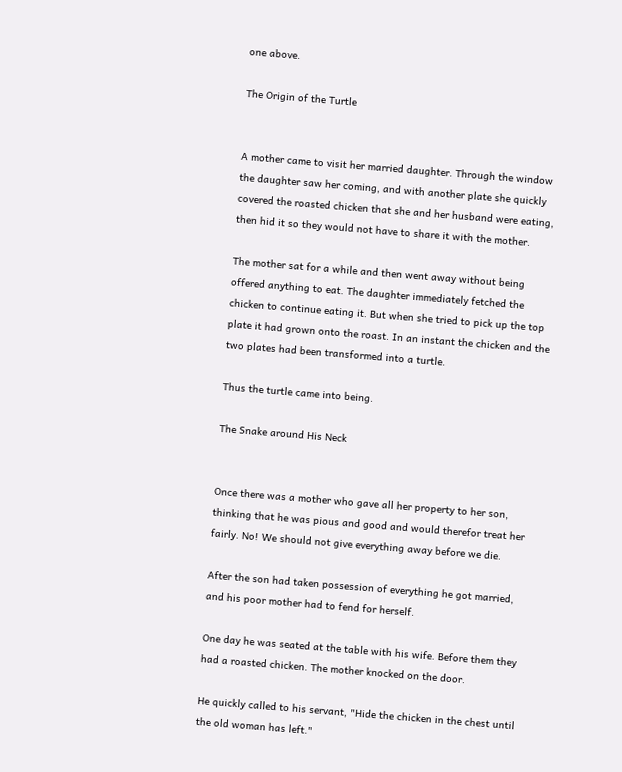one above.

The Origin of the Turtle


A mother came to visit her married daughter. Through the window the daughter saw her coming, and with another plate she quickly covered the roasted chicken that she and her husband were eating, then hid it so they would not have to share it with the mother.

The mother sat for a while and then went away without being offered anything to eat. The daughter immediately fetched the chicken to continue eating it. But when she tried to pick up the top plate it had grown onto the roast. In an instant the chicken and the two plates had been transformed into a turtle.

Thus the turtle came into being.

The Snake around His Neck


Once there was a mother who gave all her property to her son, thinking that he was pious and good and would therefor treat her fairly. No! We should not give everything away before we die.

After the son had taken possession of everything he got married, and his poor mother had to fend for herself.

One day he was seated at the table with his wife. Before them they had a roasted chicken. The mother knocked on the door.

He quickly called to his servant, "Hide the chicken in the chest until the old woman has left."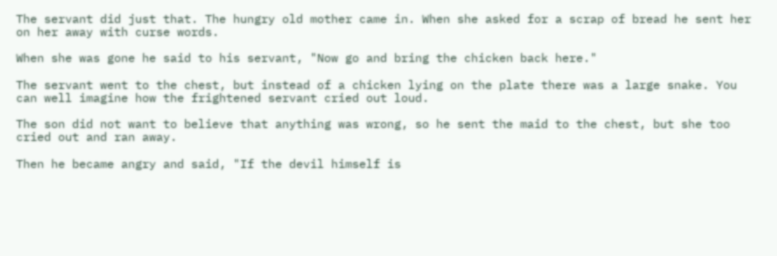The servant did just that. The hungry old mother came in. When she asked for a scrap of bread he sent her on her away with curse words.

When she was gone he said to his servant, "Now go and bring the chicken back here."

The servant went to the chest, but instead of a chicken lying on the plate there was a large snake. You can well imagine how the frightened servant cried out loud.

The son did not want to believe that anything was wrong, so he sent the maid to the chest, but she too cried out and ran away.

Then he became angry and said, "If the devil himself is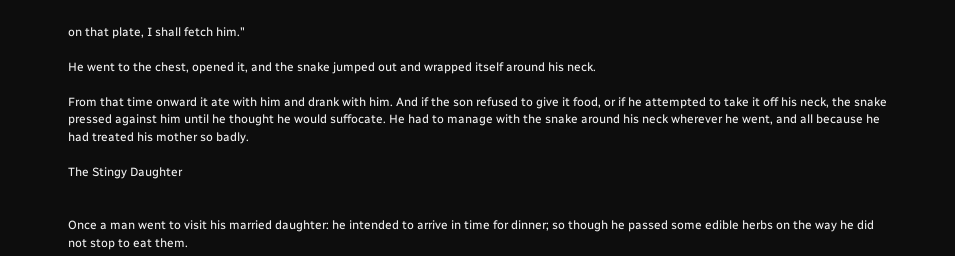on that plate, I shall fetch him."

He went to the chest, opened it, and the snake jumped out and wrapped itself around his neck.

From that time onward it ate with him and drank with him. And if the son refused to give it food, or if he attempted to take it off his neck, the snake pressed against him until he thought he would suffocate. He had to manage with the snake around his neck wherever he went, and all because he had treated his mother so badly.

The Stingy Daughter


Once a man went to visit his married daughter: he intended to arrive in time for dinner; so though he passed some edible herbs on the way he did not stop to eat them.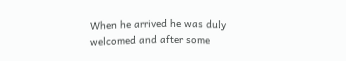When he arrived he was duly welcomed and after some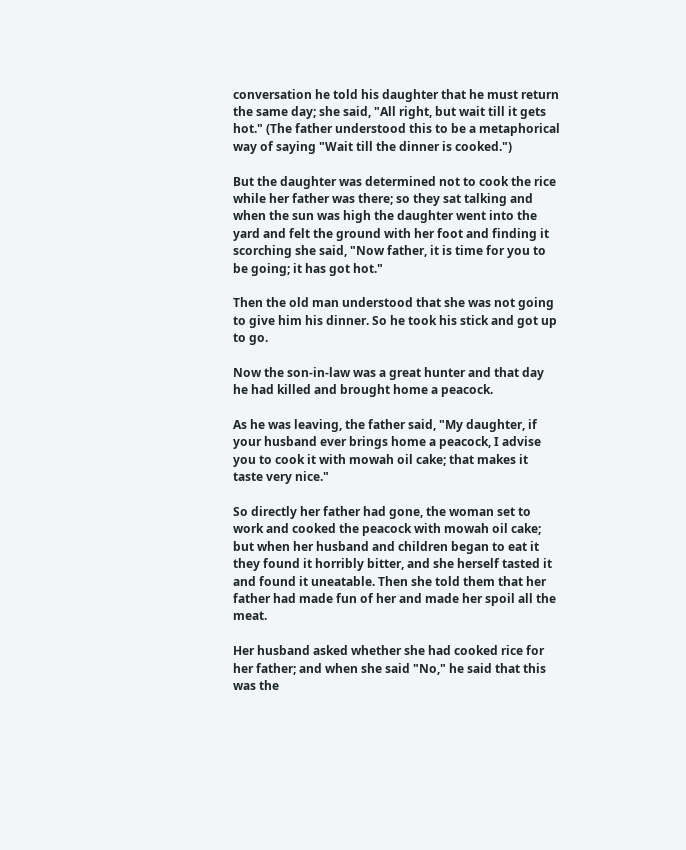conversation he told his daughter that he must return the same day; she said, "All right, but wait till it gets hot." (The father understood this to be a metaphorical way of saying "Wait till the dinner is cooked.")

But the daughter was determined not to cook the rice while her father was there; so they sat talking and when the sun was high the daughter went into the yard and felt the ground with her foot and finding it scorching she said, "Now father, it is time for you to be going; it has got hot."

Then the old man understood that she was not going to give him his dinner. So he took his stick and got up to go.

Now the son-in-law was a great hunter and that day he had killed and brought home a peacock.

As he was leaving, the father said, "My daughter, if your husband ever brings home a peacock, I advise you to cook it with mowah oil cake; that makes it taste very nice."

So directly her father had gone, the woman set to work and cooked the peacock with mowah oil cake; but when her husband and children began to eat it they found it horribly bitter, and she herself tasted it and found it uneatable. Then she told them that her father had made fun of her and made her spoil all the meat.

Her husband asked whether she had cooked rice for her father; and when she said "No," he said that this was the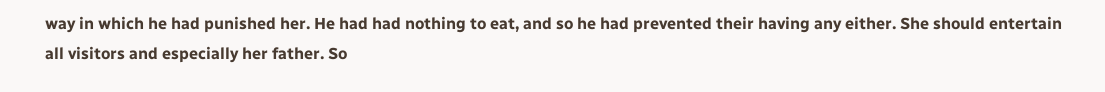way in which he had punished her. He had had nothing to eat, and so he had prevented their having any either. She should entertain all visitors and especially her father. So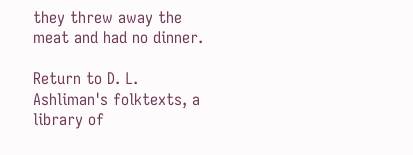they threw away the meat and had no dinner.

Return to D. L. Ashliman's folktexts, a library of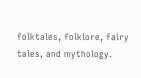folktales, folklore, fairy tales, and mythology.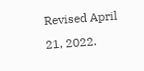Revised April 21, 2022.